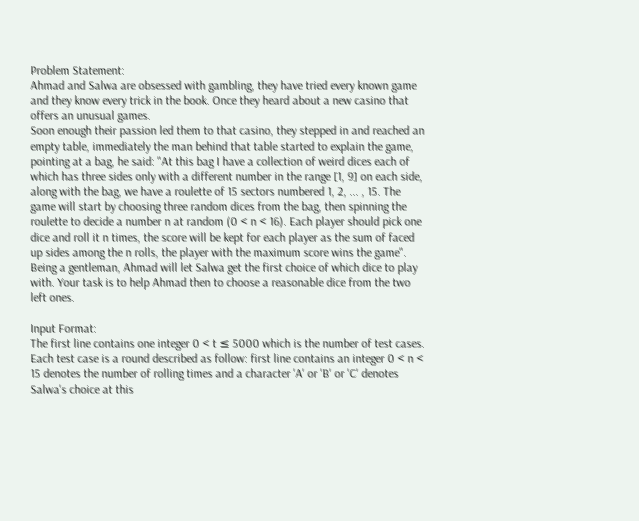Problem Statement:
Ahmad and Salwa are obsessed with gambling, they have tried every known game and they know every trick in the book. Once they heard about a new casino that offers an unusual games.
Soon enough their passion led them to that casino, they stepped in and reached an empty table, immediately the man behind that table started to explain the game, pointing at a bag, he said: "At this bag I have a collection of weird dices each of which has three sides only with a different number in the range [1, 9] on each side, along with the bag, we have a roulette of 15 sectors numbered 1, 2, ... , 15. The game will start by choosing three random dices from the bag, then spinning the roulette to decide a number n at random (0 < n < 16). Each player should pick one dice and roll it n times, the score will be kept for each player as the sum of faced up sides among the n rolls, the player with the maximum score wins the game".
Being a gentleman, Ahmad will let Salwa get the first choice of which dice to play with. Your task is to help Ahmad then to choose a reasonable dice from the two left ones.

Input Format:
The first line contains one integer 0 < t ≤ 5000 which is the number of test cases.
Each test case is a round described as follow: first line contains an integer 0 < n < 15 denotes the number of rolling times and a character 'A' or 'B' or 'C' denotes Salwa's choice at this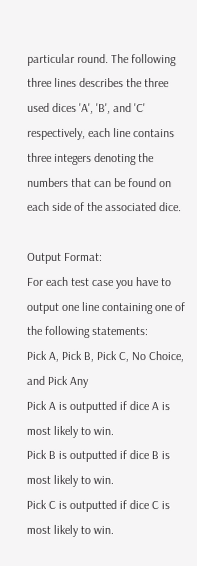particular round. The following three lines describes the three used dices 'A', 'B', and 'C' respectively, each line contains three integers denoting the numbers that can be found on each side of the associated dice.

Output Format:
For each test case you have to output one line containing one of the following statements:
Pick A, Pick B, Pick C, No Choice, and Pick Any
Pick A is outputted if dice A is most likely to win.
Pick B is outputted if dice B is most likely to win.
Pick C is outputted if dice C is most likely to win.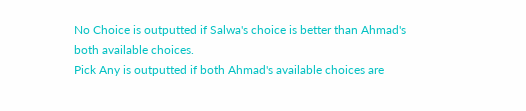No Choice is outputted if Salwa's choice is better than Ahmad's both available choices.
Pick Any is outputted if both Ahmad's available choices are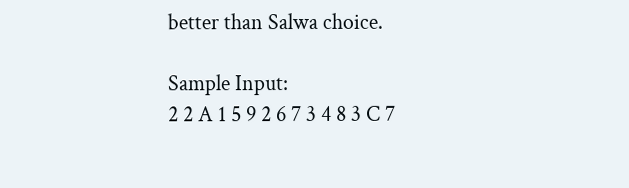better than Salwa choice.

Sample Input:
2 2 A 1 5 9 2 6 7 3 4 8 3 C 7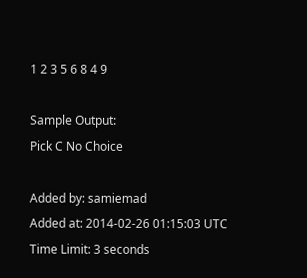1 2 3 5 6 8 4 9

Sample Output:
Pick C No Choice

Added by: samiemad
Added at: 2014-02-26 01:15:03 UTC
Time Limit: 3 seconds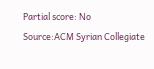Partial score: No
Source:ACM Syrian Collegiate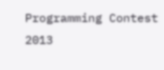Programming Contest 2013